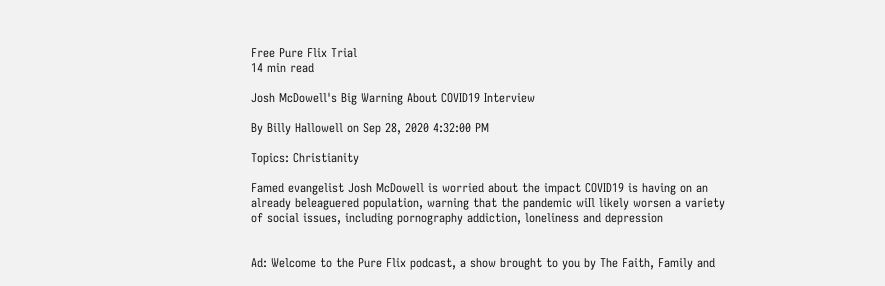Free Pure Flix Trial
14 min read

Josh McDowell's Big Warning About COVID19 Interview

By Billy Hallowell on Sep 28, 2020 4:32:00 PM

Topics: Christianity

Famed evangelist Josh McDowell is worried about the impact COVID19 is having on an already beleaguered population, warning that the pandemic wiIl likely worsen a variety of social issues, including pornography addiction, loneliness and depression


Ad: Welcome to the Pure Flix podcast, a show brought to you by The Faith, Family and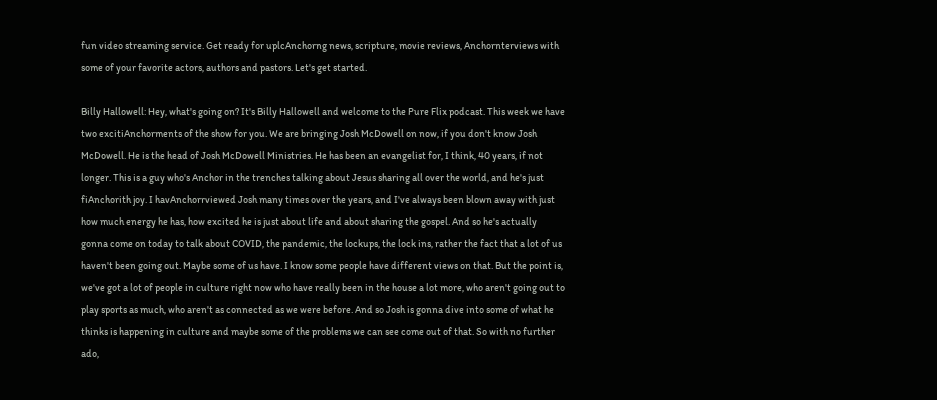fun video streaming service. Get ready for uplcAnchorng news, scripture, movie reviews, Anchornterviews with some of your favorite actors, authors and pastors. Let's get started.

Billy Hallowell: Hey, what's going on? It's Billy Hallowell and welcome to the Pure Flix podcast. This week we have two excitiAnchorments of the show for you. We are bringing Josh McDowell on now, if you don't know Josh McDowell. He is the head of Josh McDowell Ministries. He has been an evangelist for, I think, 40 years, if not longer. This is a guy who's Anchor in the trenches talking about Jesus sharing all over the world, and he's just fiAnchorith joy. I havAnchorrviewed Josh many times over the years, and I've always been blown away with just how much energy he has, how excited he is just about life and about sharing the gospel. And so he's actually gonna come on today to talk about COVID, the pandemic, the lockups, the lock ins, rather the fact that a lot of us haven't been going out. Maybe some of us have. I know some people have different views on that. But the point is, we've got a lot of people in culture right now who have really been in the house a lot more, who aren't going out to play sports as much, who aren't as connected as we were before. And so Josh is gonna dive into some of what he thinks is happening in culture and maybe some of the problems we can see come out of that. So with no further ado,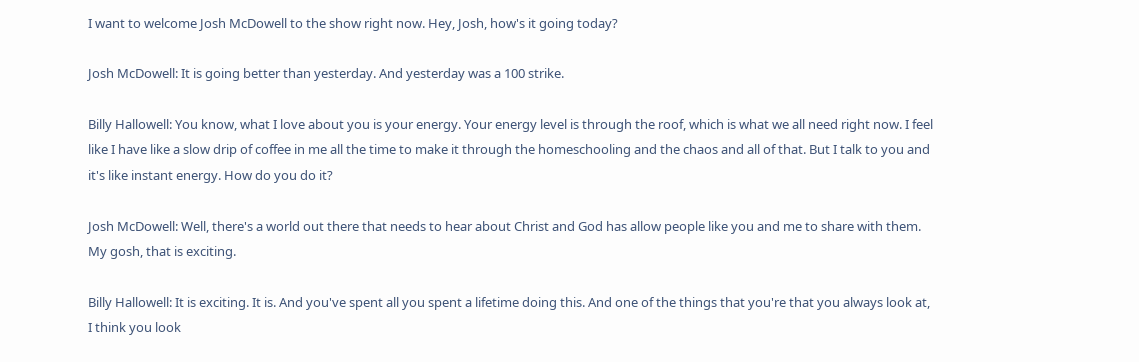I want to welcome Josh McDowell to the show right now. Hey, Josh, how's it going today?

Josh McDowell: It is going better than yesterday. And yesterday was a 100 strike.

Billy Hallowell: You know, what I love about you is your energy. Your energy level is through the roof, which is what we all need right now. I feel like I have like a slow drip of coffee in me all the time to make it through the homeschooling and the chaos and all of that. But I talk to you and it's like instant energy. How do you do it?

Josh McDowell: Well, there's a world out there that needs to hear about Christ and God has allow people like you and me to share with them. My gosh, that is exciting.

Billy Hallowell: It is exciting. It is. And you've spent all you spent a lifetime doing this. And one of the things that you're that you always look at, I think you look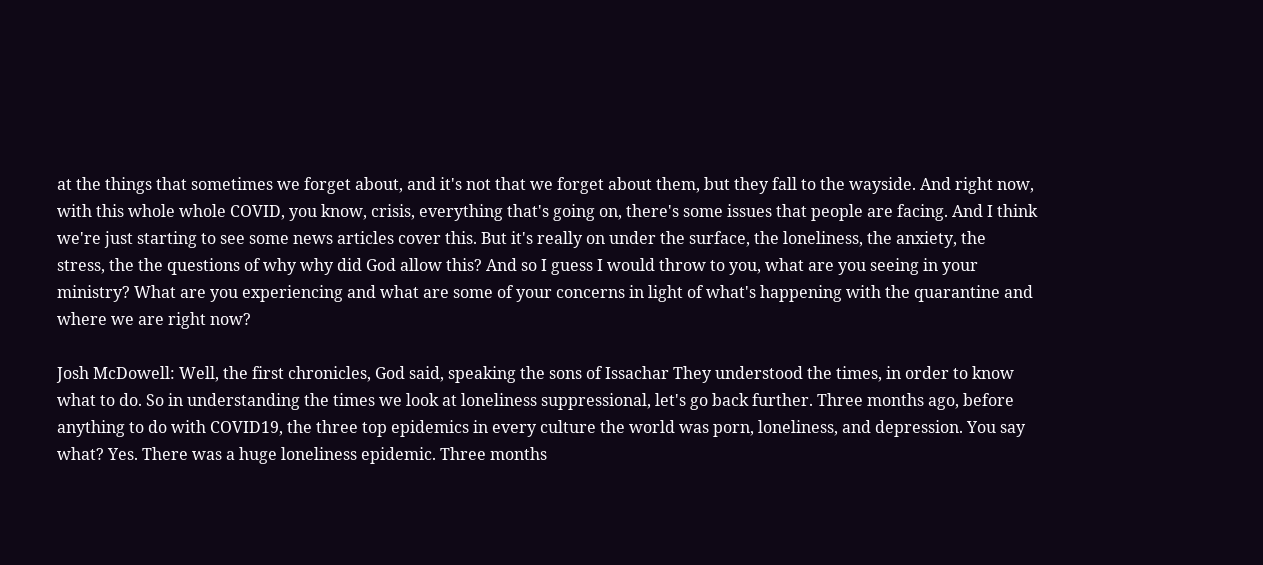at the things that sometimes we forget about, and it's not that we forget about them, but they fall to the wayside. And right now, with this whole whole COVID, you know, crisis, everything that's going on, there's some issues that people are facing. And I think we're just starting to see some news articles cover this. But it's really on under the surface, the loneliness, the anxiety, the stress, the the questions of why why did God allow this? And so I guess I would throw to you, what are you seeing in your ministry? What are you experiencing and what are some of your concerns in light of what's happening with the quarantine and where we are right now?

Josh McDowell: Well, the first chronicles, God said, speaking the sons of Issachar They understood the times, in order to know what to do. So in understanding the times we look at loneliness suppressional, let's go back further. Three months ago, before anything to do with COVID19, the three top epidemics in every culture the world was porn, loneliness, and depression. You say what? Yes. There was a huge loneliness epidemic. Three months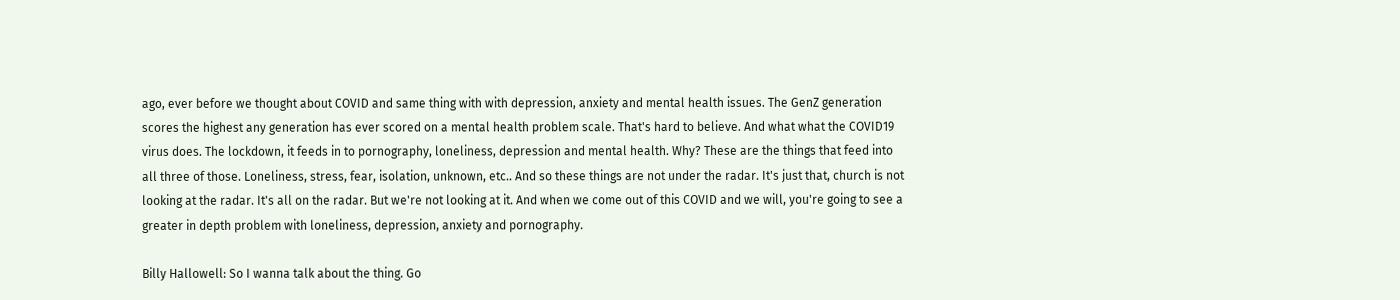ago, ever before we thought about COVID and same thing with with depression, anxiety and mental health issues. The GenZ generation scores the highest any generation has ever scored on a mental health problem scale. That's hard to believe. And what what the COVID19 virus does. The lockdown, it feeds in to pornography, loneliness, depression and mental health. Why? These are the things that feed into all three of those. Loneliness, stress, fear, isolation, unknown, etc.. And so these things are not under the radar. It's just that, church is not looking at the radar. It's all on the radar. But we're not looking at it. And when we come out of this COVID and we will, you're going to see a greater in depth problem with loneliness, depression, anxiety and pornography.

Billy Hallowell: So I wanna talk about the thing. Go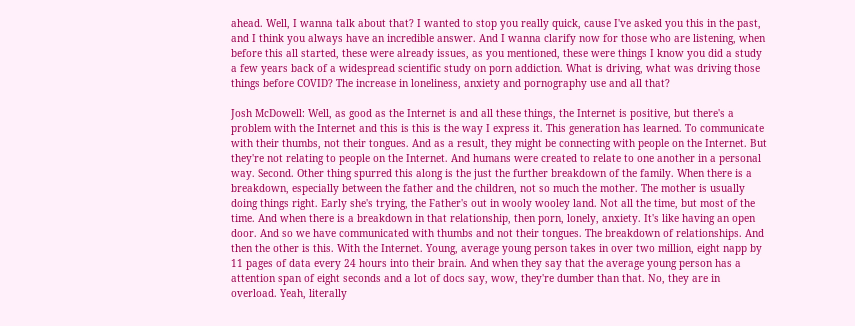ahead. Well, I wanna talk about that? I wanted to stop you really quick, cause I've asked you this in the past, and I think you always have an incredible answer. And I wanna clarify now for those who are listening, when before this all started, these were already issues, as you mentioned, these were things I know you did a study a few years back of a widespread scientific study on porn addiction. What is driving, what was driving those things before COVID? The increase in loneliness, anxiety and pornography use and all that?

Josh McDowell: Well, as good as the Internet is and all these things, the Internet is positive, but there's a problem with the Internet and this is this is the way I express it. This generation has learned. To communicate with their thumbs, not their tongues. And as a result, they might be connecting with people on the Internet. But they're not relating to people on the Internet. And humans were created to relate to one another in a personal way. Second. Other thing spurred this along is the just the further breakdown of the family. When there is a breakdown, especially between the father and the children, not so much the mother. The mother is usually doing things right. Early she's trying, the Father's out in wooly wooley land. Not all the time, but most of the time. And when there is a breakdown in that relationship, then porn, lonely, anxiety. It's like having an open door. And so we have communicated with thumbs and not their tongues. The breakdown of relationships. And then the other is this. With the Internet. Young, average young person takes in over two million, eight napp by 11 pages of data every 24 hours into their brain. And when they say that the average young person has a attention span of eight seconds and a lot of docs say, wow, they're dumber than that. No, they are in overload. Yeah, literally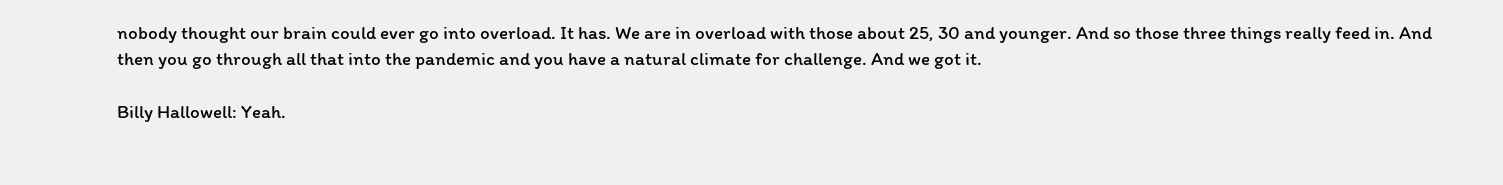nobody thought our brain could ever go into overload. It has. We are in overload with those about 25, 30 and younger. And so those three things really feed in. And then you go through all that into the pandemic and you have a natural climate for challenge. And we got it.

Billy Hallowell: Yeah.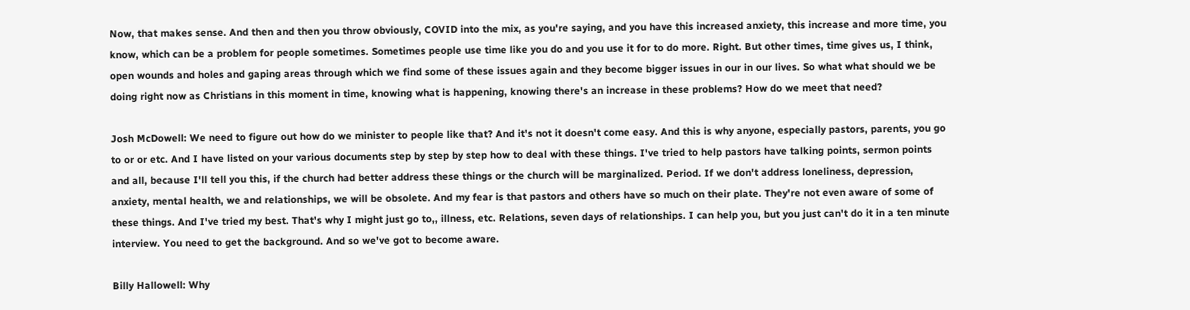Now, that makes sense. And then and then you throw obviously, COVID into the mix, as you're saying, and you have this increased anxiety, this increase and more time, you know, which can be a problem for people sometimes. Sometimes people use time like you do and you use it for to do more. Right. But other times, time gives us, I think, open wounds and holes and gaping areas through which we find some of these issues again and they become bigger issues in our in our lives. So what what should we be doing right now as Christians in this moment in time, knowing what is happening, knowing there's an increase in these problems? How do we meet that need?

Josh McDowell: We need to figure out how do we minister to people like that? And it's not it doesn't come easy. And this is why anyone, especially pastors, parents, you go to or or etc. And I have listed on your various documents step by step by step how to deal with these things. I've tried to help pastors have talking points, sermon points and all, because I'll tell you this, if the church had better address these things or the church will be marginalized. Period. If we don't address loneliness, depression, anxiety, mental health, we and relationships, we will be obsolete. And my fear is that pastors and others have so much on their plate. They're not even aware of some of these things. And I've tried my best. That's why I might just go to,, illness, etc. Relations, seven days of relationships. I can help you, but you just can't do it in a ten minute interview. You need to get the background. And so we've got to become aware.

Billy Hallowell: Why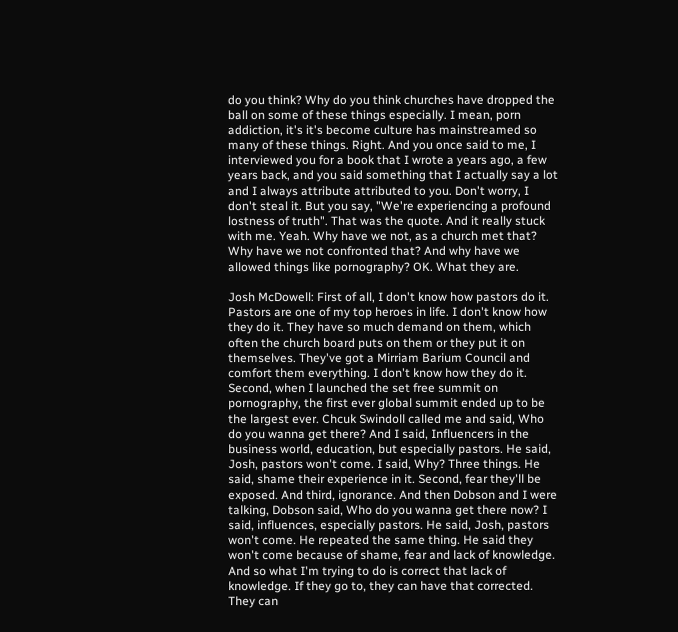do you think? Why do you think churches have dropped the ball on some of these things especially. I mean, porn addiction, it's it's become culture has mainstreamed so many of these things. Right. And you once said to me, I interviewed you for a book that I wrote a years ago, a few years back, and you said something that I actually say a lot and I always attribute attributed to you. Don't worry, I don't steal it. But you say, "We're experiencing a profound lostness of truth". That was the quote. And it really stuck with me. Yeah. Why have we not, as a church met that? Why have we not confronted that? And why have we allowed things like pornography? OK. What they are.

Josh McDowell: First of all, I don't know how pastors do it. Pastors are one of my top heroes in life. I don't know how they do it. They have so much demand on them, which often the church board puts on them or they put it on themselves. They've got a Mirriam Barium Council and comfort them everything. I don't know how they do it. Second, when I launched the set free summit on pornography, the first ever global summit ended up to be the largest ever. Chcuk Swindoll called me and said, Who do you wanna get there? And I said, Influencers in the business world, education, but especially pastors. He said, Josh, pastors won't come. I said, Why? Three things. He said, shame their experience in it. Second, fear they'll be exposed. And third, ignorance. And then Dobson and I were talking, Dobson said, Who do you wanna get there now? I said, influences, especially pastors. He said, Josh, pastors won't come. He repeated the same thing. He said they won't come because of shame, fear and lack of knowledge. And so what I'm trying to do is correct that lack of knowledge. If they go to, they can have that corrected. They can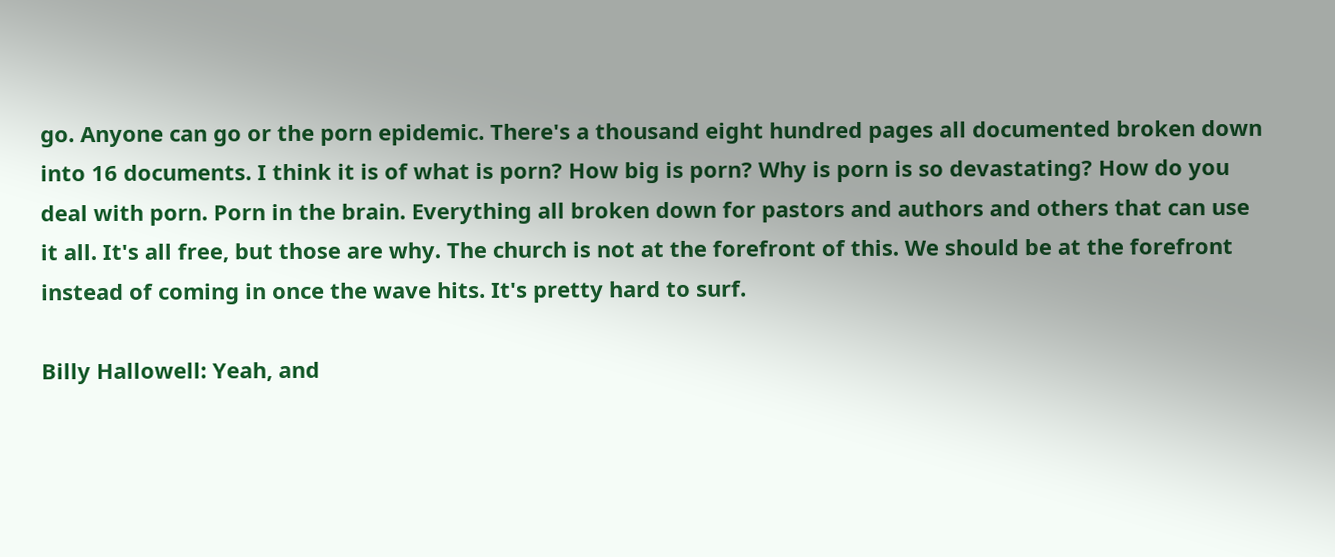go. Anyone can go or the porn epidemic. There's a thousand eight hundred pages all documented broken down into 16 documents. I think it is of what is porn? How big is porn? Why is porn is so devastating? How do you deal with porn. Porn in the brain. Everything all broken down for pastors and authors and others that can use it all. It's all free, but those are why. The church is not at the forefront of this. We should be at the forefront instead of coming in once the wave hits. It's pretty hard to surf.

Billy Hallowell: Yeah, and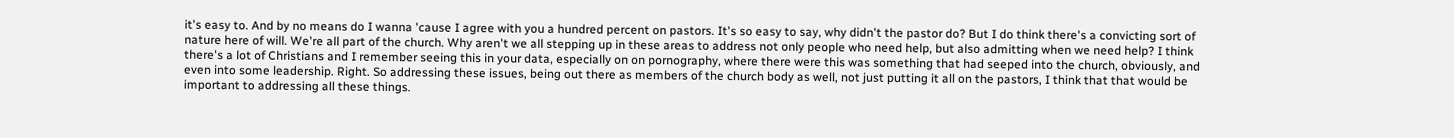it's easy to. And by no means do I wanna 'cause I agree with you a hundred percent on pastors. It's so easy to say, why didn't the pastor do? But I do think there's a convicting sort of nature here of will. We're all part of the church. Why aren't we all stepping up in these areas to address not only people who need help, but also admitting when we need help? I think there's a lot of Christians and I remember seeing this in your data, especially on on pornography, where there were this was something that had seeped into the church, obviously, and even into some leadership. Right. So addressing these issues, being out there as members of the church body as well, not just putting it all on the pastors, I think that that would be important to addressing all these things.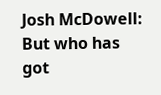Josh McDowell: But who has got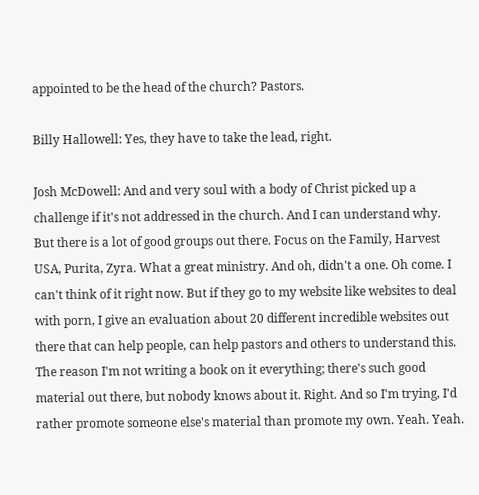appointed to be the head of the church? Pastors.

Billy Hallowell: Yes, they have to take the lead, right.

Josh McDowell: And and very soul with a body of Christ picked up a challenge if it's not addressed in the church. And I can understand why. But there is a lot of good groups out there. Focus on the Family, Harvest USA, Purita, Zyra. What a great ministry. And oh, didn't a one. Oh come. I can't think of it right now. But if they go to my website like websites to deal with porn, I give an evaluation about 20 different incredible websites out there that can help people, can help pastors and others to understand this. The reason I'm not writing a book on it everything; there's such good material out there, but nobody knows about it. Right. And so I'm trying, I'd rather promote someone else's material than promote my own. Yeah. Yeah.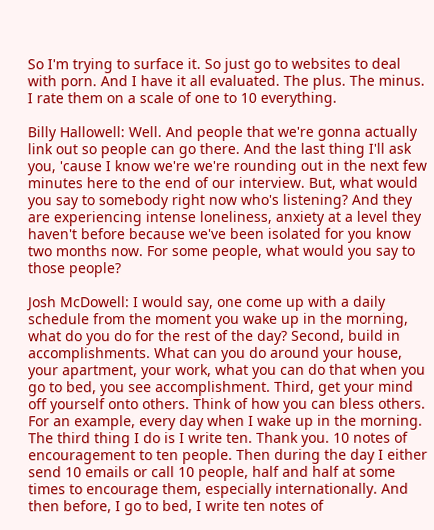So I'm trying to surface it. So just go to websites to deal with porn. And I have it all evaluated. The plus. The minus. I rate them on a scale of one to 10 everything.

Billy Hallowell: Well. And people that we're gonna actually link out so people can go there. And the last thing I'll ask you, 'cause I know we're we're rounding out in the next few minutes here to the end of our interview. But, what would you say to somebody right now who's listening? And they are experiencing intense loneliness, anxiety at a level they haven't before because we've been isolated for you know two months now. For some people, what would you say to those people?

Josh McDowell: I would say, one come up with a daily schedule from the moment you wake up in the morning, what do you do for the rest of the day? Second, build in accomplishments. What can you do around your house, your apartment, your work, what you can do that when you go to bed, you see accomplishment. Third, get your mind off yourself onto others. Think of how you can bless others. For an example, every day when I wake up in the morning. The third thing I do is I write ten. Thank you. 10 notes of encouragement to ten people. Then during the day I either send 10 emails or call 10 people, half and half at some times to encourage them, especially internationally. And then before, I go to bed, I write ten notes of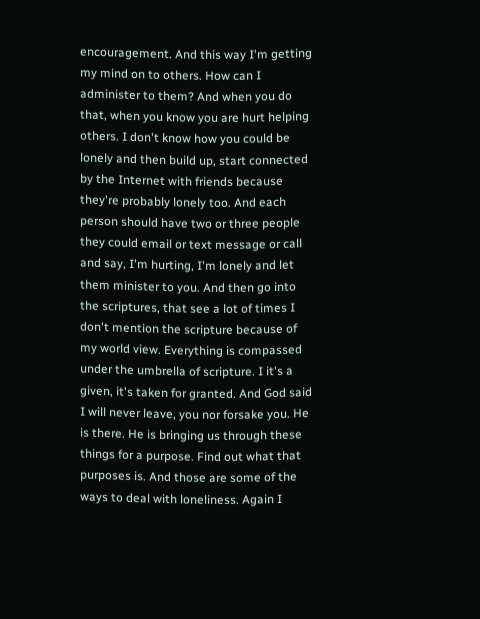encouragement. And this way I'm getting my mind on to others. How can I administer to them? And when you do that, when you know you are hurt helping others. I don't know how you could be lonely and then build up, start connected by the Internet with friends because they're probably lonely too. And each person should have two or three people they could email or text message or call and say, I'm hurting, I'm lonely and let them minister to you. And then go into the scriptures, that see a lot of times I don't mention the scripture because of my world view. Everything is compassed under the umbrella of scripture. I it's a given, it's taken for granted. And God said I will never leave, you nor forsake you. He is there. He is bringing us through these things for a purpose. Find out what that purposes is. And those are some of the ways to deal with loneliness. Again I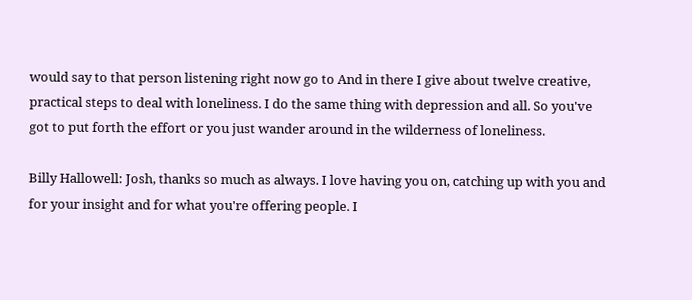would say to that person listening right now go to And in there I give about twelve creative, practical steps to deal with loneliness. I do the same thing with depression and all. So you've got to put forth the effort or you just wander around in the wilderness of loneliness.

Billy Hallowell: Josh, thanks so much as always. I love having you on, catching up with you and for your insight and for what you're offering people. I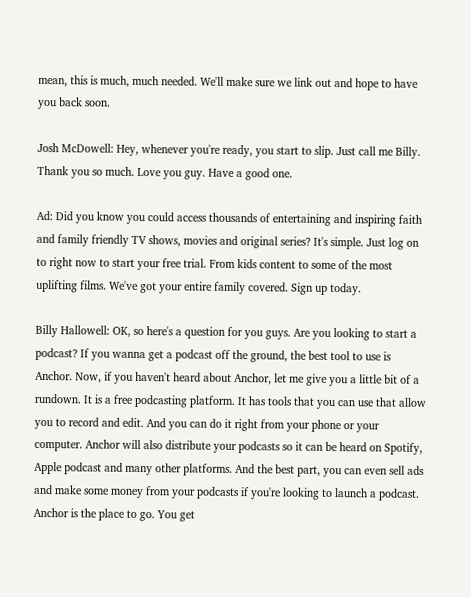mean, this is much, much needed. We'll make sure we link out and hope to have you back soon.

Josh McDowell: Hey, whenever you're ready, you start to slip. Just call me Billy. Thank you so much. Love you guy. Have a good one.

Ad: Did you know you could access thousands of entertaining and inspiring faith and family friendly TV shows, movies and original series? It's simple. Just log on to right now to start your free trial. From kids content to some of the most uplifting films. We've got your entire family covered. Sign up today.

Billy Hallowell: OK, so here's a question for you guys. Are you looking to start a podcast? If you wanna get a podcast off the ground, the best tool to use is Anchor. Now, if you haven't heard about Anchor, let me give you a little bit of a rundown. It is a free podcasting platform. It has tools that you can use that allow you to record and edit. And you can do it right from your phone or your computer. Anchor will also distribute your podcasts so it can be heard on Spotify, Apple podcast and many other platforms. And the best part, you can even sell ads and make some money from your podcasts if you're looking to launch a podcast. Anchor is the place to go. You get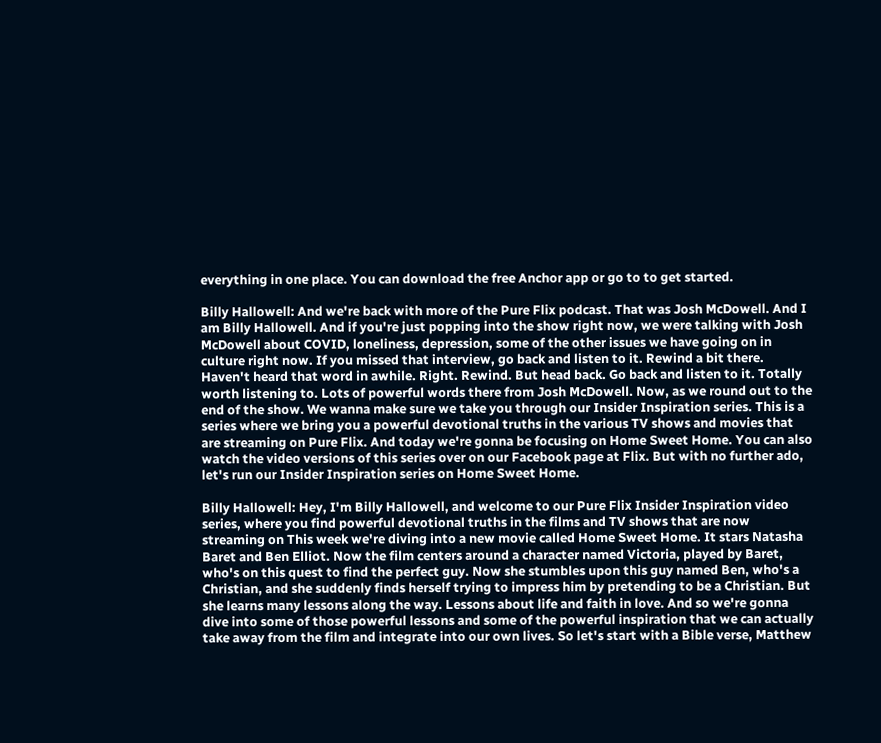everything in one place. You can download the free Anchor app or go to to get started.

Billy Hallowell: And we're back with more of the Pure Flix podcast. That was Josh McDowell. And I am Billy Hallowell. And if you're just popping into the show right now, we were talking with Josh McDowell about COVID, loneliness, depression, some of the other issues we have going on in culture right now. If you missed that interview, go back and listen to it. Rewind a bit there. Haven't heard that word in awhile. Right. Rewind. But head back. Go back and listen to it. Totally worth listening to. Lots of powerful words there from Josh McDowell. Now, as we round out to the end of the show. We wanna make sure we take you through our Insider Inspiration series. This is a series where we bring you a powerful devotional truths in the various TV shows and movies that are streaming on Pure Flix. And today we're gonna be focusing on Home Sweet Home. You can also watch the video versions of this series over on our Facebook page at Flix. But with no further ado, let's run our Insider Inspiration series on Home Sweet Home.

Billy Hallowell: Hey, I'm Billy Hallowell, and welcome to our Pure Flix Insider Inspiration video series, where you find powerful devotional truths in the films and TV shows that are now streaming on This week we're diving into a new movie called Home Sweet Home. It stars Natasha Baret and Ben Elliot. Now the film centers around a character named Victoria, played by Baret, who's on this quest to find the perfect guy. Now she stumbles upon this guy named Ben, who's a Christian, and she suddenly finds herself trying to impress him by pretending to be a Christian. But she learns many lessons along the way. Lessons about life and faith in love. And so we're gonna dive into some of those powerful lessons and some of the powerful inspiration that we can actually take away from the film and integrate into our own lives. So let's start with a Bible verse, Matthew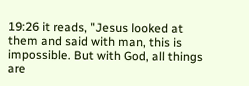19:26 it reads, "Jesus looked at them and said with man, this is impossible. But with God, all things are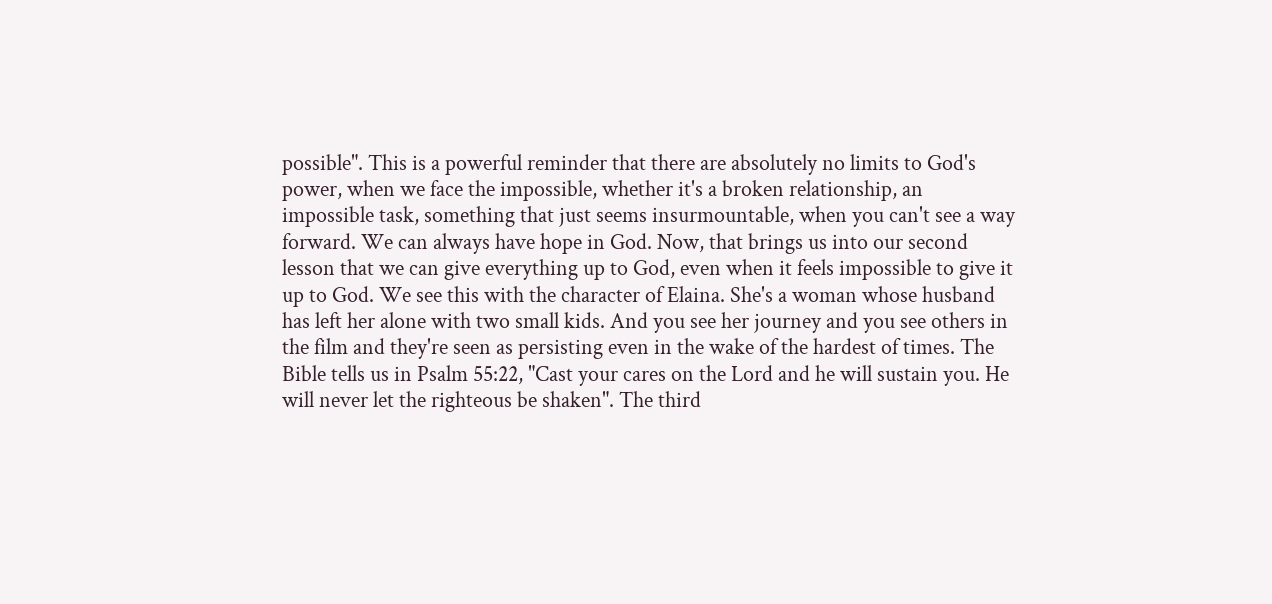possible". This is a powerful reminder that there are absolutely no limits to God's power, when we face the impossible, whether it's a broken relationship, an impossible task, something that just seems insurmountable, when you can't see a way forward. We can always have hope in God. Now, that brings us into our second lesson that we can give everything up to God, even when it feels impossible to give it up to God. We see this with the character of Elaina. She's a woman whose husband has left her alone with two small kids. And you see her journey and you see others in the film and they're seen as persisting even in the wake of the hardest of times. The Bible tells us in Psalm 55:22, "Cast your cares on the Lord and he will sustain you. He will never let the righteous be shaken". The third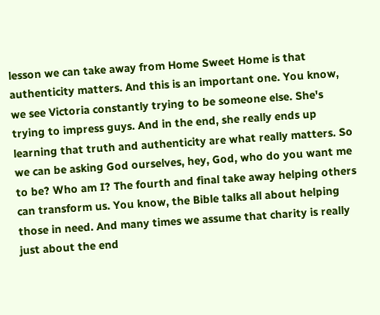lesson we can take away from Home Sweet Home is that authenticity matters. And this is an important one. You know, we see Victoria constantly trying to be someone else. She's trying to impress guys. And in the end, she really ends up learning that truth and authenticity are what really matters. So we can be asking God ourselves, hey, God, who do you want me to be? Who am I? The fourth and final take away helping others can transform us. You know, the Bible talks all about helping those in need. And many times we assume that charity is really just about the end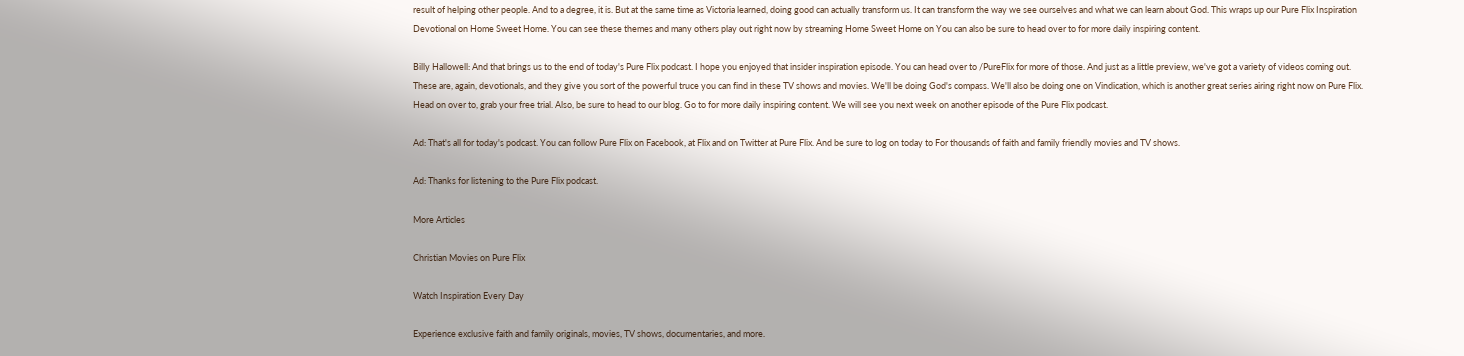result of helping other people. And to a degree, it is. But at the same time as Victoria learned, doing good can actually transform us. It can transform the way we see ourselves and what we can learn about God. This wraps up our Pure Flix Inspiration Devotional on Home Sweet Home. You can see these themes and many others play out right now by streaming Home Sweet Home on You can also be sure to head over to for more daily inspiring content.

Billy Hallowell: And that brings us to the end of today's Pure Flix podcast. I hope you enjoyed that insider inspiration episode. You can head over to /PureFlix for more of those. And just as a little preview, we've got a variety of videos coming out. These are, again, devotionals, and they give you sort of the powerful truce you can find in these TV shows and movies. We'll be doing God's compass. We'll also be doing one on Vindication, which is another great series airing right now on Pure Flix. Head on over to, grab your free trial. Also, be sure to head to our blog. Go to for more daily inspiring content. We will see you next week on another episode of the Pure Flix podcast.

Ad: That's all for today's podcast. You can follow Pure Flix on Facebook, at Flix and on Twitter at Pure Flix. And be sure to log on today to For thousands of faith and family friendly movies and TV shows.

Ad: Thanks for listening to the Pure Flix podcast.

More Articles

Christian Movies on Pure Flix

Watch Inspiration Every Day

Experience exclusive faith and family originals, movies, TV shows, documentaries, and more.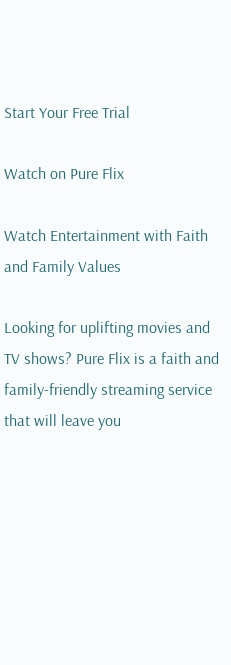Start Your Free Trial

Watch on Pure Flix

Watch Entertainment with Faith and Family Values

Looking for uplifting movies and TV shows? Pure Flix is a faith and family-friendly streaming service that will leave you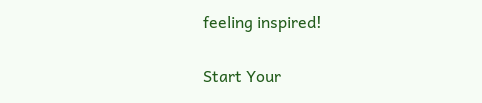feeling inspired!

Start Your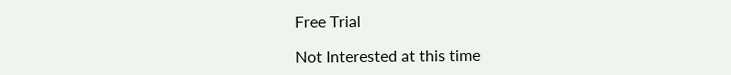Free Trial

Not Interested at this time